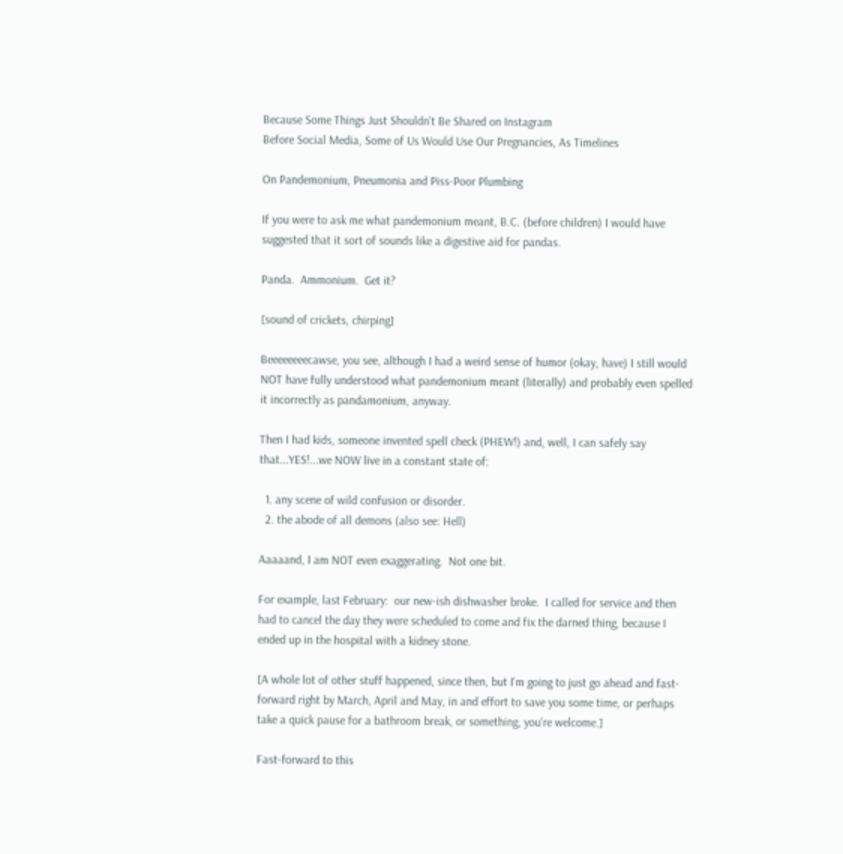Because Some Things Just Shouldn't Be Shared on Instagram
Before Social Media, Some of Us Would Use Our Pregnancies, As Timelines

On Pandemonium, Pneumonia and Piss-Poor Plumbing

If you were to ask me what pandemonium meant, B.C. (before children) I would have suggested that it sort of sounds like a digestive aid for pandas.

Panda.  Ammonium.  Get it?

[sound of crickets, chirping]

Beeeeeeeecawse, you see, although I had a weird sense of humor (okay, have) I still would NOT have fully understood what pandemonium meant (literally) and probably even spelled it incorrectly as pandamonium, anyway.

Then I had kids, someone invented spell check (PHEW!) and, well, I can safely say that...YES!...we NOW live in a constant state of:

  1. any scene of wild confusion or disorder.
  2. the abode of all demons (also see: Hell)

Aaaaand, I am NOT even exaggerating.  Not one bit.

For example, last February:  our new-ish dishwasher broke.  I called for service and then had to cancel the day they were scheduled to come and fix the darned thing, because I ended up in the hospital with a kidney stone.

[A whole lot of other stuff happened, since then, but I'm going to just go ahead and fast-forward right by March, April and May, in and effort to save you some time, or perhaps take a quick pause for a bathroom break, or something, you're welcome.]

Fast-forward to this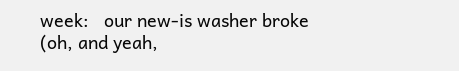week:   our new-is washer broke (oh, and yeah,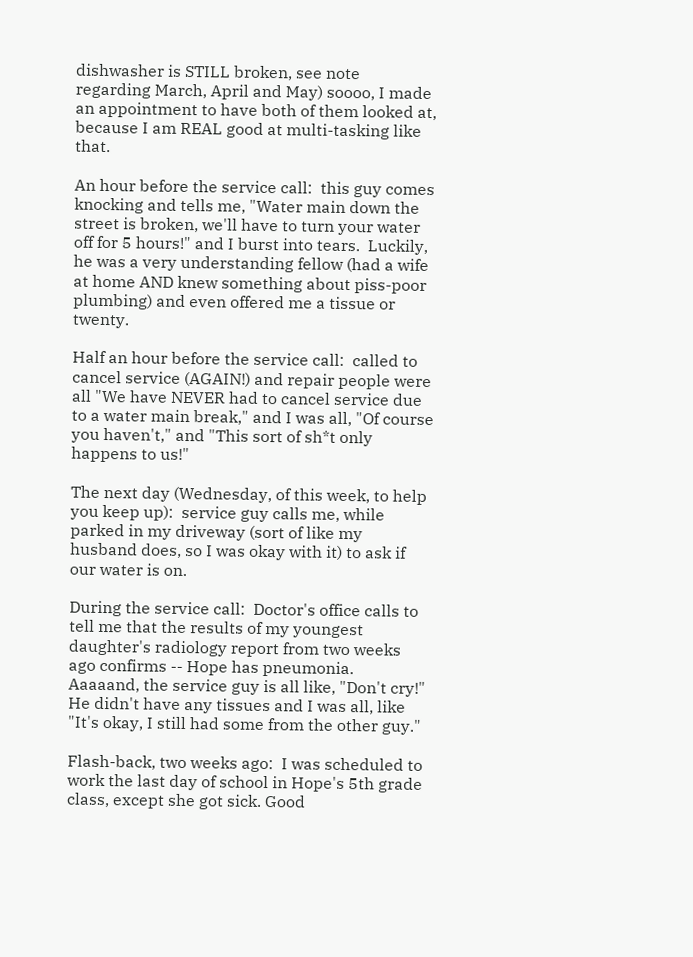dishwasher is STILL broken, see note regarding March, April and May) soooo, I made an appointment to have both of them looked at, because I am REAL good at multi-tasking like that.

An hour before the service call:  this guy comes knocking and tells me, "Water main down the street is broken, we'll have to turn your water off for 5 hours!" and I burst into tears.  Luckily, he was a very understanding fellow (had a wife at home AND knew something about piss-poor plumbing) and even offered me a tissue or twenty.

Half an hour before the service call:  called to cancel service (AGAIN!) and repair people were all "We have NEVER had to cancel service due to a water main break," and I was all, "Of course you haven't," and "This sort of sh*t only happens to us!"

The next day (Wednesday, of this week, to help you keep up):  service guy calls me, while parked in my driveway (sort of like my husband does, so I was okay with it) to ask if our water is on.

During the service call:  Doctor's office calls to tell me that the results of my youngest daughter's radiology report from two weeks ago confirms -- Hope has pneumonia.   Aaaaand, the service guy is all like, "Don't cry!"  He didn't have any tissues and I was all, like "It's okay, I still had some from the other guy."

Flash-back, two weeks ago:  I was scheduled to work the last day of school in Hope's 5th grade class, except she got sick. Good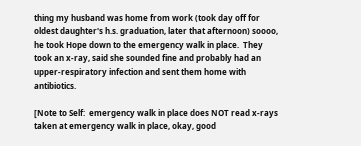thing my husband was home from work (took day off for oldest daughter's h.s. graduation, later that afternoon) soooo, he took Hope down to the emergency walk in place.  They took an x-ray, said she sounded fine and probably had an upper-respiratory infection and sent them home with antibiotics.

[Note to Self:  emergency walk in place does NOT read x-rays taken at emergency walk in place, okay, good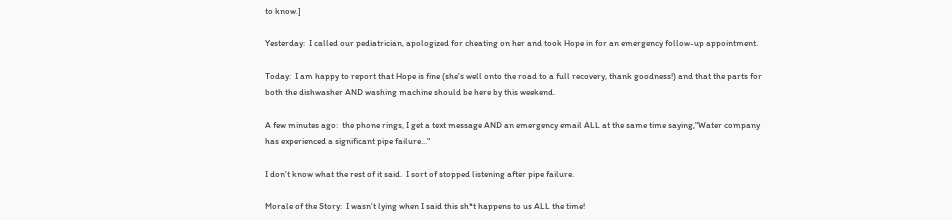to know.]

Yesterday:  I called our pediatrician, apologized for cheating on her and took Hope in for an emergency follow-up appointment.

Today:  I am happy to report that Hope is fine (she's well onto the road to a full recovery, thank goodness!) and that the parts for both the dishwasher AND washing machine should be here by this weekend.

A few minutes ago:  the phone rings, I get a text message AND an emergency email ALL at the same time saying,"Water company has experienced a significant pipe failure..."

I don't know what the rest of it said.  I sort of stopped listening after pipe failure.

Morale of the Story:  I wasn't lying when I said this sh*t happens to us ALL the time!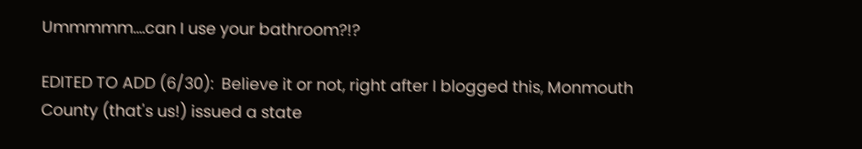Ummmmm....can I use your bathroom?!?

EDITED TO ADD (6/30):  Believe it or not, right after I blogged this, Monmouth County (that's us!) issued a state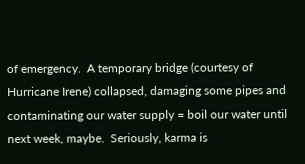of emergency.  A temporary bridge (courtesy of Hurricane Irene) collapsed, damaging some pipes and contaminating our water supply = boil our water until next week, maybe.  Seriously, karma is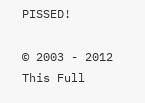PISSED!

© 2003 - 2012 This Full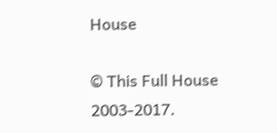House

© This Full House 2003-2017.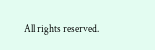All rights reserved.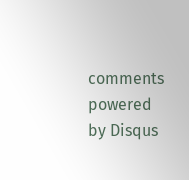comments powered by Disqus